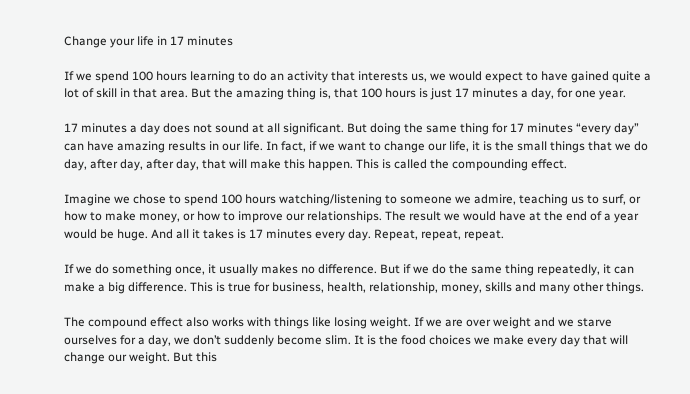Change your life in 17 minutes

If we spend 100 hours learning to do an activity that interests us, we would expect to have gained quite a lot of skill in that area. But the amazing thing is, that 100 hours is just 17 minutes a day, for one year.

17 minutes a day does not sound at all significant. But doing the same thing for 17 minutes “every day” can have amazing results in our life. In fact, if we want to change our life, it is the small things that we do day, after day, after day, that will make this happen. This is called the compounding effect.

Imagine we chose to spend 100 hours watching/listening to someone we admire, teaching us to surf, or how to make money, or how to improve our relationships. The result we would have at the end of a year would be huge. And all it takes is 17 minutes every day. Repeat, repeat, repeat.

If we do something once, it usually makes no difference. But if we do the same thing repeatedly, it can make a big difference. This is true for business, health, relationship, money, skills and many other things.

The compound effect also works with things like losing weight. If we are over weight and we starve ourselves for a day, we don’t suddenly become slim. It is the food choices we make every day that will change our weight. But this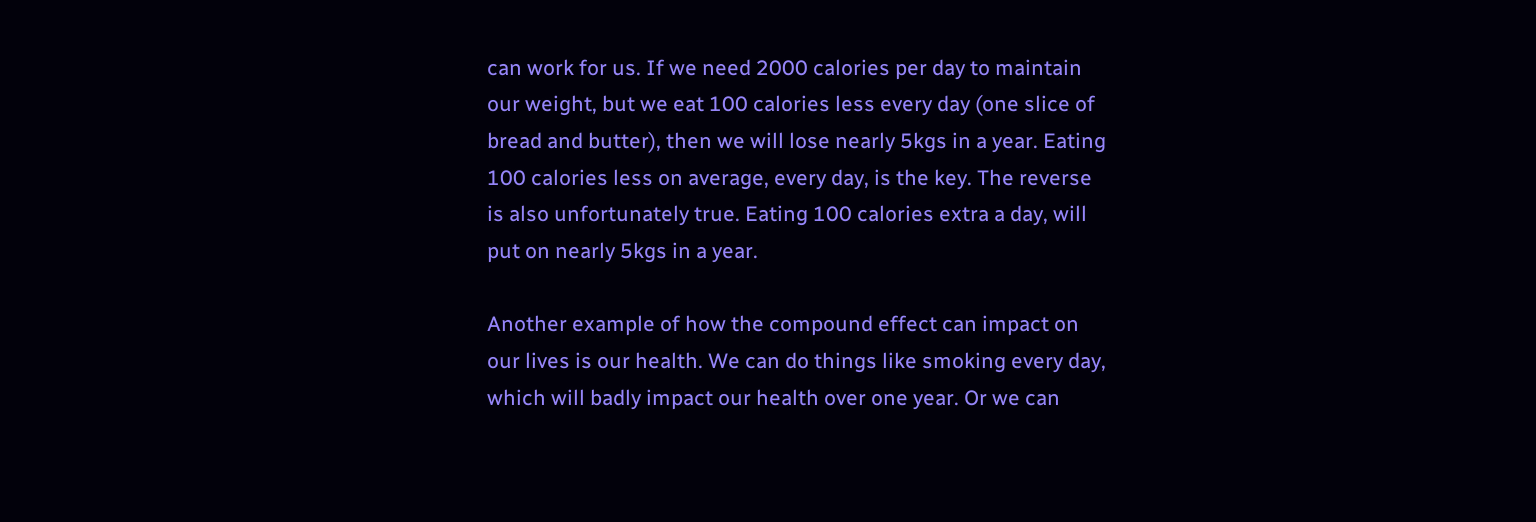can work for us. If we need 2000 calories per day to maintain our weight, but we eat 100 calories less every day (one slice of bread and butter), then we will lose nearly 5kgs in a year. Eating 100 calories less on average, every day, is the key. The reverse is also unfortunately true. Eating 100 calories extra a day, will put on nearly 5kgs in a year.

Another example of how the compound effect can impact on our lives is our health. We can do things like smoking every day, which will badly impact our health over one year. Or we can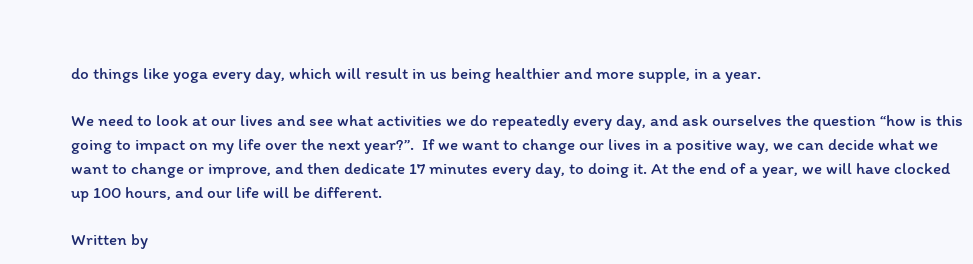do things like yoga every day, which will result in us being healthier and more supple, in a year.

We need to look at our lives and see what activities we do repeatedly every day, and ask ourselves the question “how is this going to impact on my life over the next year?”.  If we want to change our lives in a positive way, we can decide what we want to change or improve, and then dedicate 17 minutes every day, to doing it. At the end of a year, we will have clocked up 100 hours, and our life will be different.

Written by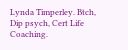Lynda Timperley. Btch, Dip psych, Cert Life Coaching.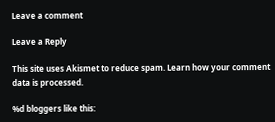Leave a comment

Leave a Reply

This site uses Akismet to reduce spam. Learn how your comment data is processed.

%d bloggers like this: